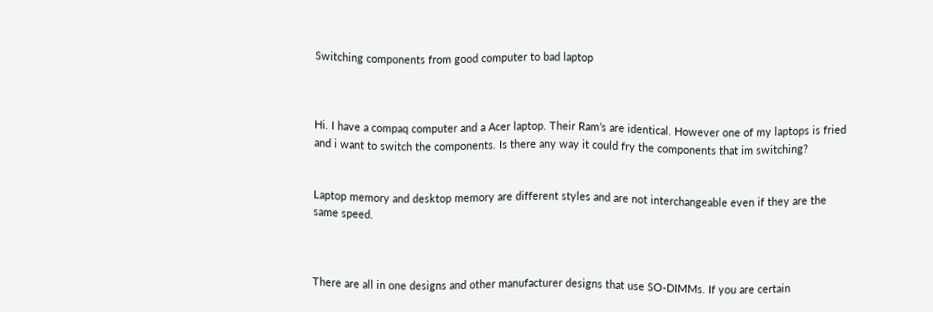Switching components from good computer to bad laptop



Hi. I have a compaq computer and a Acer laptop. Their Ram’s are identical. However one of my laptops is fried and i want to switch the components. Is there any way it could fry the components that im switching?


Laptop memory and desktop memory are different styles and are not interchangeable even if they are the same speed.



There are all in one designs and other manufacturer designs that use SO-DIMMs. If you are certain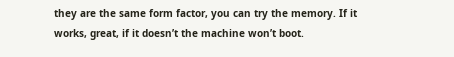they are the same form factor, you can try the memory. If it works, great, if it doesn’t the machine won’t boot.